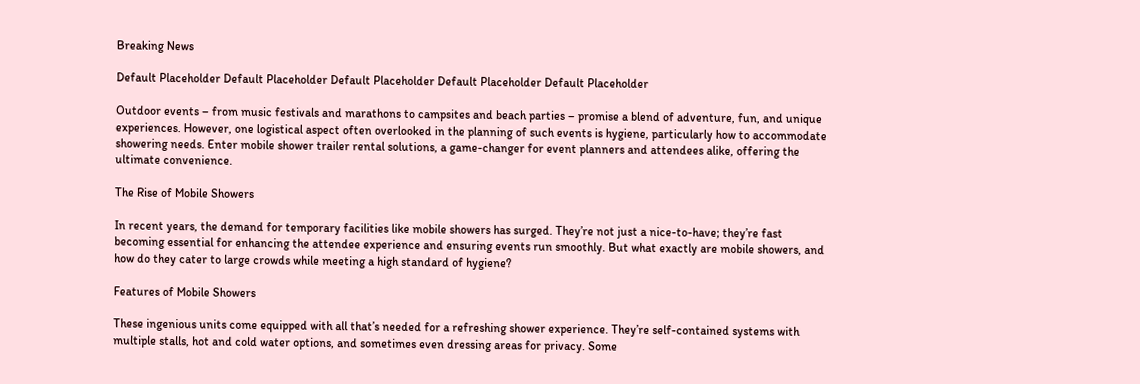Breaking News

Default Placeholder Default Placeholder Default Placeholder Default Placeholder Default Placeholder

Outdoor events – from music festivals and marathons to campsites and beach parties – promise a blend of adventure, fun, and unique experiences. However, one logistical aspect often overlooked in the planning of such events is hygiene, particularly how to accommodate showering needs. Enter mobile shower trailer rental solutions, a game-changer for event planners and attendees alike, offering the ultimate convenience.

The Rise of Mobile Showers

In recent years, the demand for temporary facilities like mobile showers has surged. They’re not just a nice-to-have; they’re fast becoming essential for enhancing the attendee experience and ensuring events run smoothly. But what exactly are mobile showers, and how do they cater to large crowds while meeting a high standard of hygiene?

Features of Mobile Showers

These ingenious units come equipped with all that’s needed for a refreshing shower experience. They’re self-contained systems with multiple stalls, hot and cold water options, and sometimes even dressing areas for privacy. Some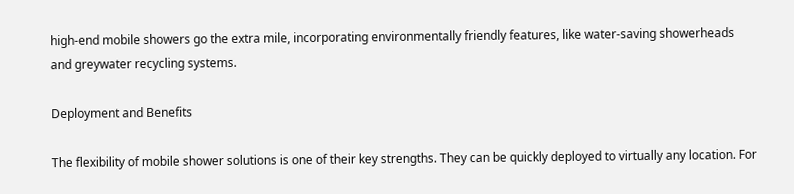high-end mobile showers go the extra mile, incorporating environmentally friendly features, like water-saving showerheads and greywater recycling systems.

Deployment and Benefits

The flexibility of mobile shower solutions is one of their key strengths. They can be quickly deployed to virtually any location. For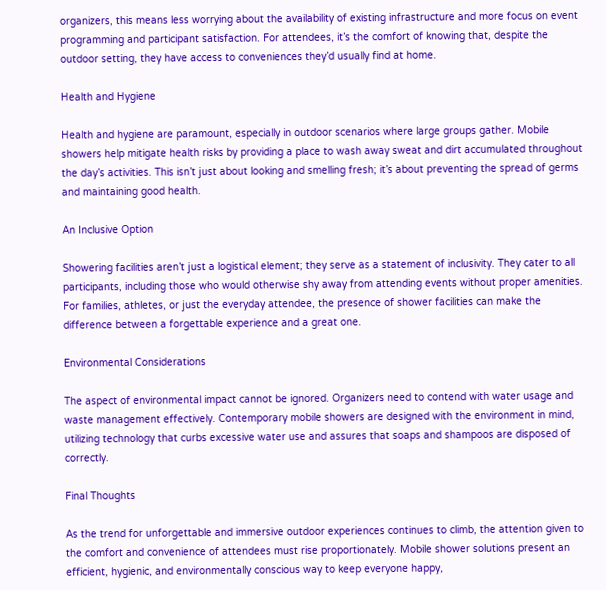organizers, this means less worrying about the availability of existing infrastructure and more focus on event programming and participant satisfaction. For attendees, it’s the comfort of knowing that, despite the outdoor setting, they have access to conveniences they’d usually find at home.

Health and Hygiene

Health and hygiene are paramount, especially in outdoor scenarios where large groups gather. Mobile showers help mitigate health risks by providing a place to wash away sweat and dirt accumulated throughout the day’s activities. This isn’t just about looking and smelling fresh; it’s about preventing the spread of germs and maintaining good health.

An Inclusive Option

Showering facilities aren’t just a logistical element; they serve as a statement of inclusivity. They cater to all participants, including those who would otherwise shy away from attending events without proper amenities. For families, athletes, or just the everyday attendee, the presence of shower facilities can make the difference between a forgettable experience and a great one.

Environmental Considerations

The aspect of environmental impact cannot be ignored. Organizers need to contend with water usage and waste management effectively. Contemporary mobile showers are designed with the environment in mind, utilizing technology that curbs excessive water use and assures that soaps and shampoos are disposed of correctly.

Final Thoughts

As the trend for unforgettable and immersive outdoor experiences continues to climb, the attention given to the comfort and convenience of attendees must rise proportionately. Mobile shower solutions present an efficient, hygienic, and environmentally conscious way to keep everyone happy,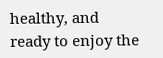healthy, and ready to enjoy the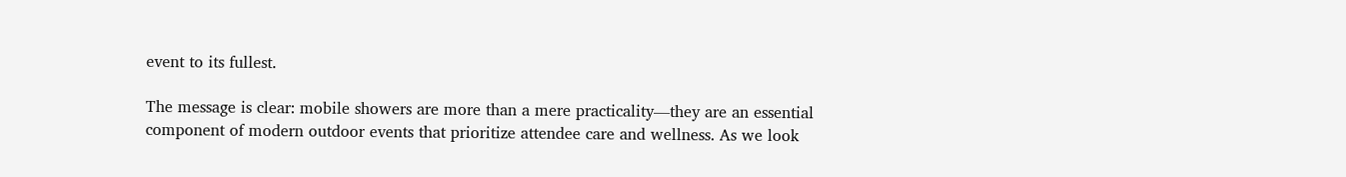event to its fullest.

The message is clear: mobile showers are more than a mere practicality—they are an essential component of modern outdoor events that prioritize attendee care and wellness. As we look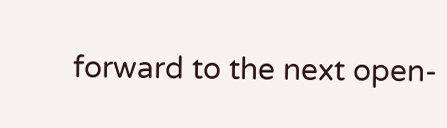forward to the next open-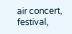air concert, festival,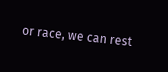or race, we can rest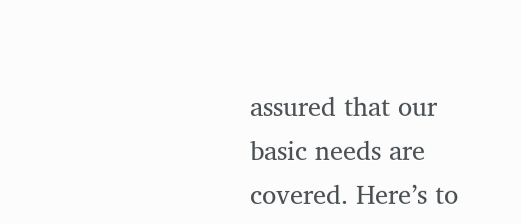assured that our basic needs are covered. Here’s to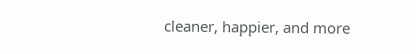cleaner, happier, and more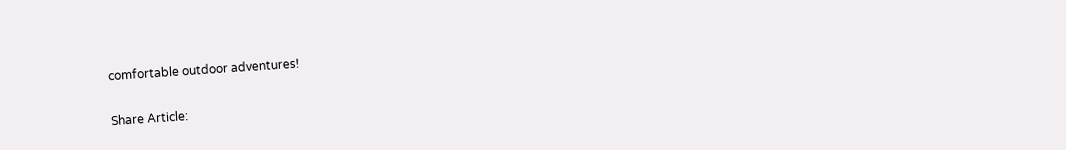comfortable outdoor adventures!

Share Article: